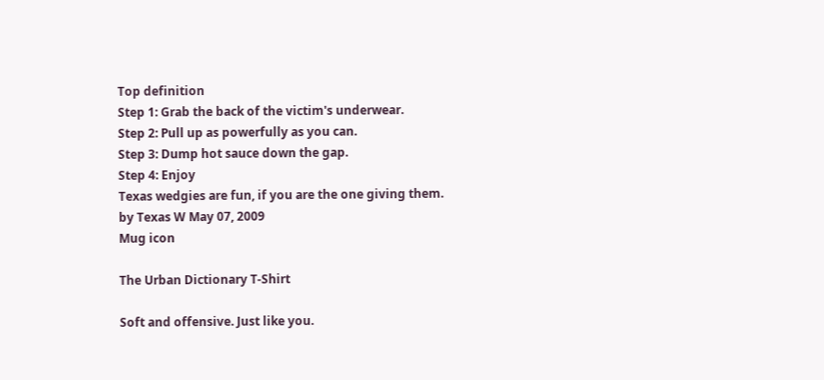Top definition
Step 1: Grab the back of the victim's underwear.
Step 2: Pull up as powerfully as you can.
Step 3: Dump hot sauce down the gap.
Step 4: Enjoy
Texas wedgies are fun, if you are the one giving them.
by Texas W May 07, 2009
Mug icon

The Urban Dictionary T-Shirt

Soft and offensive. Just like you.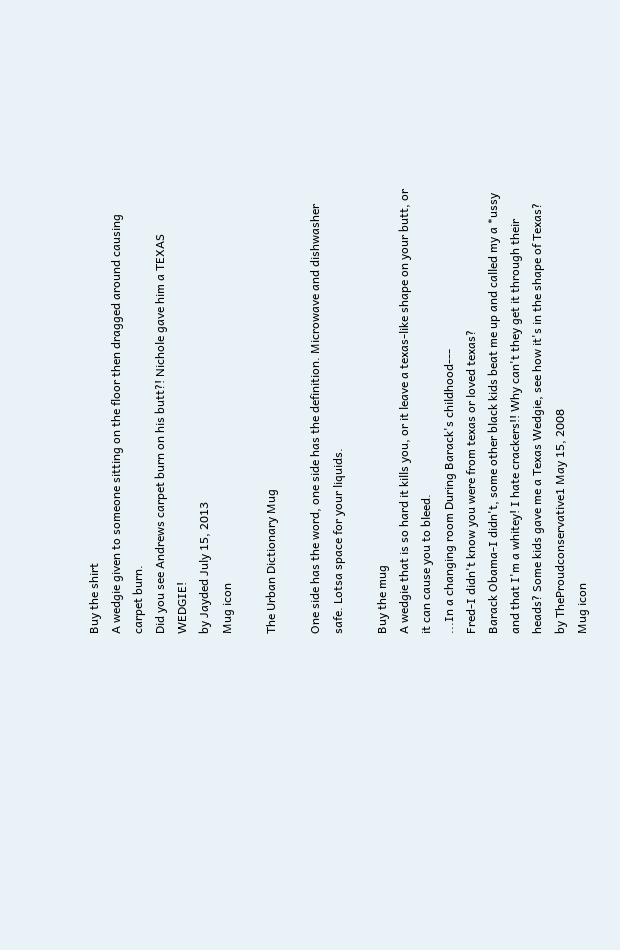Buy the shirt
A wedgie given to someone sitting on the floor then dragged around causing carpet burn.
Did you see Andrews carpet burn on his butt?! Nichole gave him a TEXAS WEDGIE!
by Jayded July 15, 2013
Mug icon

The Urban Dictionary Mug

One side has the word, one side has the definition. Microwave and dishwasher safe. Lotsa space for your liquids.

Buy the mug
A wedgie that is so hard it kills you, or it leave a texas-like shape on your butt, or it can cause you to bleed.
...In a changing room During Barack's childhood---
Fred-I didn't know you were from texas or loved texas?
Barack Obama-I didn't, some other black kids beat me up and called my a *ussy and that I'm a whitey! I hate crackers!! Why can't they get it through their heads? Some kids gave me a Texas Wedgie, see how it's in the shape of Texas?
by TheProudconservative1 May 15, 2008
Mug icon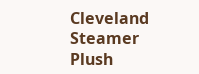Cleveland Steamer Plush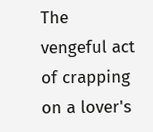The vengeful act of crapping on a lover's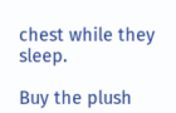chest while they sleep.

Buy the plush